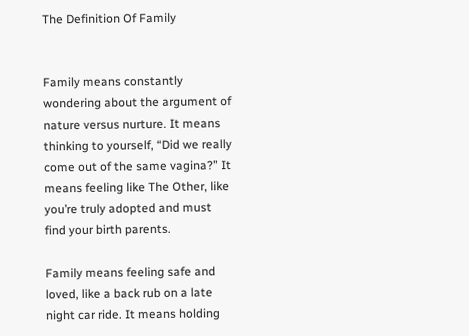The Definition Of Family


Family means constantly wondering about the argument of nature versus nurture. It means thinking to yourself, “Did we really come out of the same vagina?” It means feeling like The Other, like you’re truly adopted and must find your birth parents.

Family means feeling safe and loved, like a back rub on a late night car ride. It means holding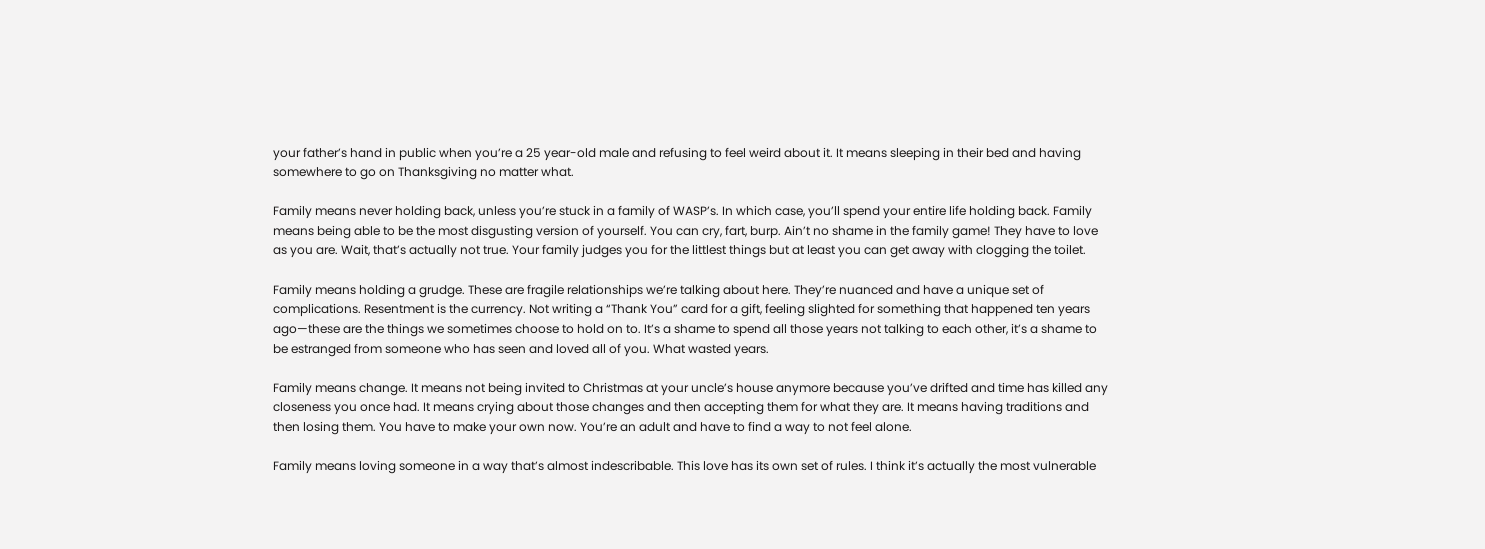your father’s hand in public when you’re a 25 year-old male and refusing to feel weird about it. It means sleeping in their bed and having somewhere to go on Thanksgiving no matter what.

Family means never holding back, unless you’re stuck in a family of WASP’s. In which case, you’ll spend your entire life holding back. Family means being able to be the most disgusting version of yourself. You can cry, fart, burp. Ain’t no shame in the family game! They have to love as you are. Wait, that’s actually not true. Your family judges you for the littlest things but at least you can get away with clogging the toilet.

Family means holding a grudge. These are fragile relationships we’re talking about here. They’re nuanced and have a unique set of complications. Resentment is the currency. Not writing a “Thank You” card for a gift, feeling slighted for something that happened ten years ago—these are the things we sometimes choose to hold on to. It’s a shame to spend all those years not talking to each other, it’s a shame to be estranged from someone who has seen and loved all of you. What wasted years.

Family means change. It means not being invited to Christmas at your uncle’s house anymore because you’ve drifted and time has killed any closeness you once had. It means crying about those changes and then accepting them for what they are. It means having traditions and then losing them. You have to make your own now. You’re an adult and have to find a way to not feel alone.

Family means loving someone in a way that’s almost indescribable. This love has its own set of rules. I think it’s actually the most vulnerable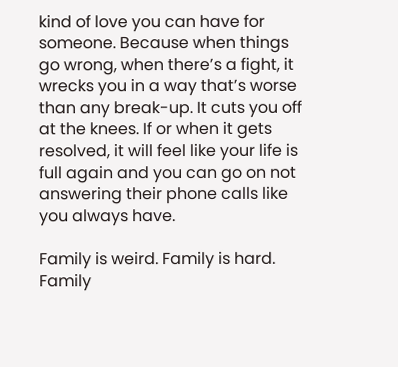kind of love you can have for someone. Because when things go wrong, when there’s a fight, it wrecks you in a way that’s worse than any break-up. It cuts you off at the knees. If or when it gets resolved, it will feel like your life is full again and you can go on not answering their phone calls like you always have.

Family is weird. Family is hard. Family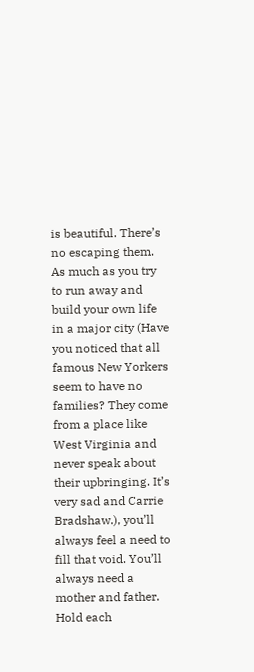is beautiful. There’s no escaping them. As much as you try to run away and build your own life in a major city (Have you noticed that all famous New Yorkers seem to have no families? They come from a place like West Virginia and never speak about their upbringing. It’s very sad and Carrie Bradshaw.), you’ll always feel a need to fill that void. You’ll always need a mother and father. Hold each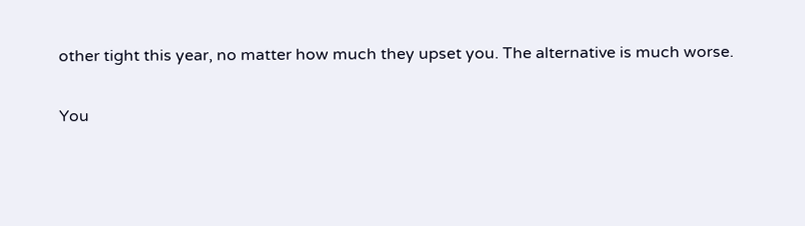other tight this year, no matter how much they upset you. The alternative is much worse.

You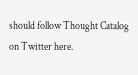should follow Thought Catalog on Twitter here.